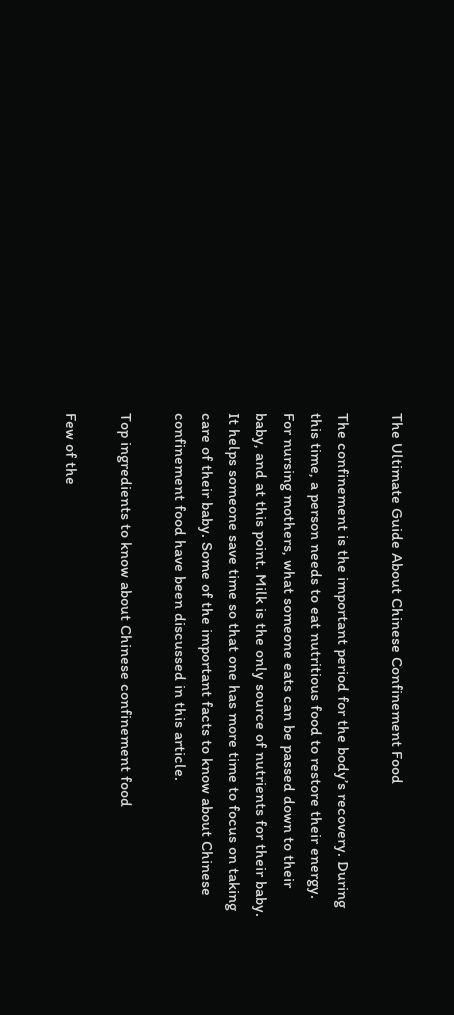The Ultimate Guide About Chinese Confinement Food

The confinement is the important period for the body’s recovery. During this time, a person needs to eat nutritious food to restore their energy. For nursing mothers, what someone eats can be passed down to their baby, and at this point. Milk is the only source of nutrients for their baby. It helps someone save time so that one has more time to focus on taking care of their baby. Some of the important facts to know about Chinese confinement food have been discussed in this article.

Top ingredients to know about Chinese confinement food

Few of the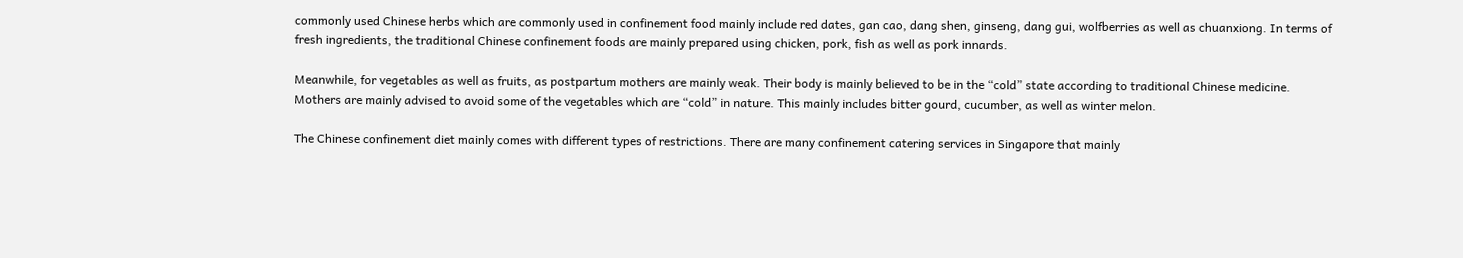commonly used Chinese herbs which are commonly used in confinement food mainly include red dates, gan cao, dang shen, ginseng, dang gui, wolfberries as well as chuanxiong. In terms of fresh ingredients, the traditional Chinese confinement foods are mainly prepared using chicken, pork, fish as well as pork innards.

Meanwhile, for vegetables as well as fruits, as postpartum mothers are mainly weak. Their body is mainly believed to be in the “cold” state according to traditional Chinese medicine. Mothers are mainly advised to avoid some of the vegetables which are “cold” in nature. This mainly includes bitter gourd, cucumber, as well as winter melon.

The Chinese confinement diet mainly comes with different types of restrictions. There are many confinement catering services in Singapore that mainly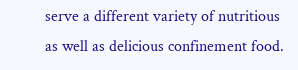serve a different variety of nutritious as well as delicious confinement food.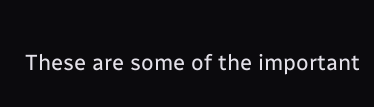These are some of the important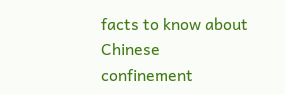facts to know about Chinese confinement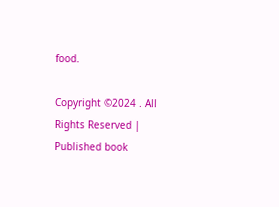food.

Copyright ©2024 . All Rights Reserved | Published book